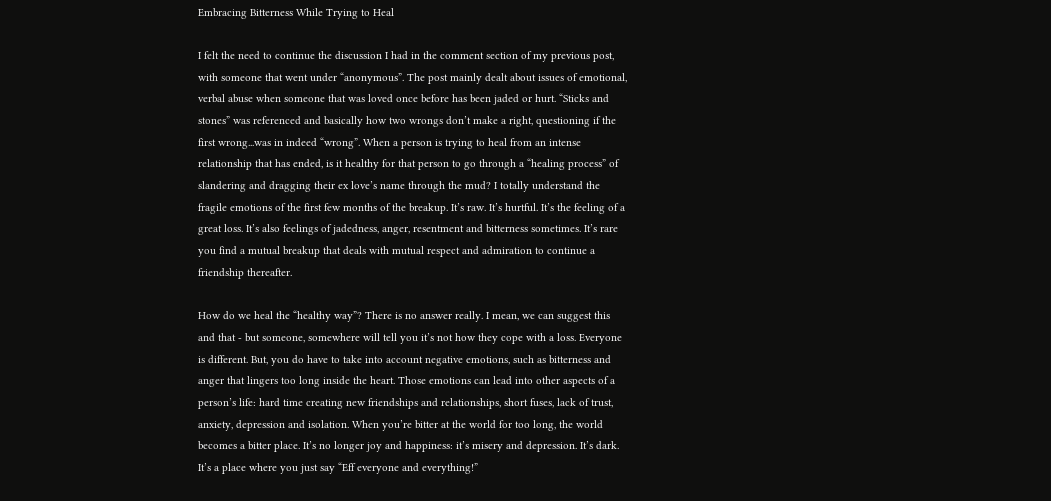Embracing Bitterness While Trying to Heal

I felt the need to continue the discussion I had in the comment section of my previous post, with someone that went under “anonymous”. The post mainly dealt about issues of emotional, verbal abuse when someone that was loved once before has been jaded or hurt. “Sticks and stones” was referenced and basically how two wrongs don’t make a right, questioning if the first wrong...was in indeed “wrong”. When a person is trying to heal from an intense relationship that has ended, is it healthy for that person to go through a “healing process” of slandering and dragging their ex love’s name through the mud? I totally understand the fragile emotions of the first few months of the breakup. It’s raw. It’s hurtful. It’s the feeling of a great loss. It’s also feelings of jadedness, anger, resentment and bitterness sometimes. It’s rare you find a mutual breakup that deals with mutual respect and admiration to continue a friendship thereafter.

How do we heal the “healthy way”? There is no answer really. I mean, we can suggest this and that - but someone, somewhere will tell you it’s not how they cope with a loss. Everyone is different. But, you do have to take into account negative emotions, such as bitterness and anger that lingers too long inside the heart. Those emotions can lead into other aspects of a person’s life: hard time creating new friendships and relationships, short fuses, lack of trust, anxiety, depression and isolation. When you’re bitter at the world for too long, the world becomes a bitter place. It’s no longer joy and happiness: it’s misery and depression. It’s dark. It’s a place where you just say “Eff everyone and everything!”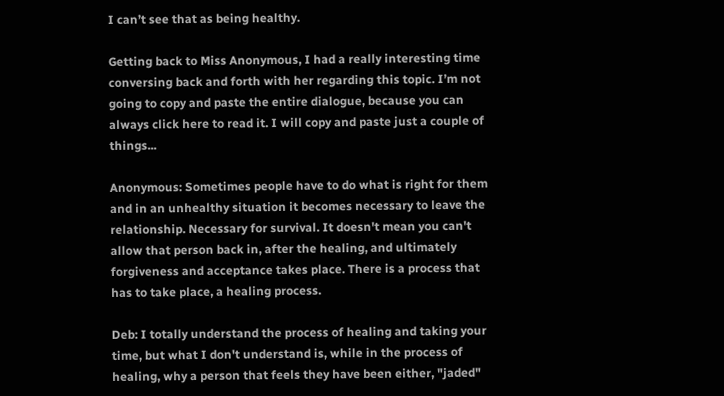I can’t see that as being healthy.

Getting back to Miss Anonymous, I had a really interesting time conversing back and forth with her regarding this topic. I’m not going to copy and paste the entire dialogue, because you can always click here to read it. I will copy and paste just a couple of things...

Anonymous: Sometimes people have to do what is right for them and in an unhealthy situation it becomes necessary to leave the relationship. Necessary for survival. It doesn't mean you can't allow that person back in, after the healing, and ultimately forgiveness and acceptance takes place. There is a process that has to take place, a healing process.

Deb: I totally understand the process of healing and taking your time, but what I don't understand is, while in the process of healing, why a person that feels they have been either, "jaded"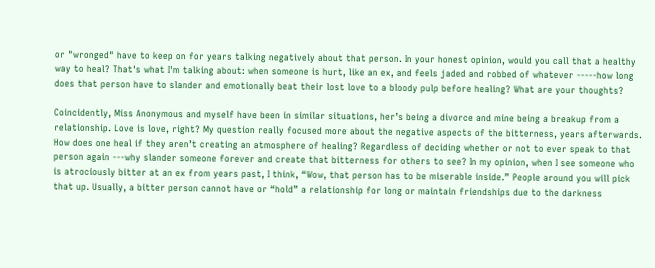or "wronged" have to keep on for years talking negatively about that person. In your honest opinion, would you call that a healthy way to heal? That's what I'm talking about: when someone is hurt, like an ex, and feels jaded and robbed of whatever -----how long does that person have to slander and emotionally beat their lost love to a bloody pulp before healing? What are your thoughts?

Coincidently, Miss Anonymous and myself have been in similar situations, her’s being a divorce and mine being a breakup from a relationship. Love is love, right? My question really focused more about the negative aspects of the bitterness, years afterwards. How does one heal if they aren’t creating an atmosphere of healing? Regardless of deciding whether or not to ever speak to that person again ---why slander someone forever and create that bitterness for others to see? In my opinion, when I see someone who is atrociously bitter at an ex from years past, I think, “Wow, that person has to be miserable inside.” People around you will pick that up. Usually, a bitter person cannot have or “hold” a relationship for long or maintain friendships due to the darkness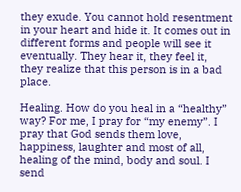they exude. You cannot hold resentment in your heart and hide it. It comes out in different forms and people will see it eventually. They hear it, they feel it, they realize that this person is in a bad place.

Healing. How do you heal in a “healthy” way? For me, I pray for “my enemy”. I pray that God sends them love, happiness, laughter and most of all, healing of the mind, body and soul. I send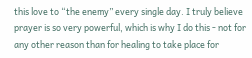this love to “the enemy” every single day. I truly believe prayer is so very powerful, which is why I do this - not for any other reason than for healing to take place for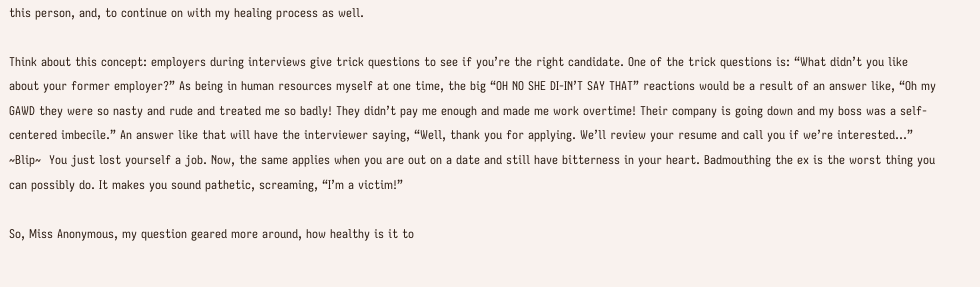this person, and, to continue on with my healing process as well.

Think about this concept: employers during interviews give trick questions to see if you’re the right candidate. One of the trick questions is: “What didn’t you like about your former employer?” As being in human resources myself at one time, the big “OH NO SHE DI-IN’T SAY THAT” reactions would be a result of an answer like, “Oh my GAWD they were so nasty and rude and treated me so badly! They didn’t pay me enough and made me work overtime! Their company is going down and my boss was a self-centered imbecile.” An answer like that will have the interviewer saying, “Well, thank you for applying. We’ll review your resume and call you if we’re interested...”  ~Blip~  You just lost yourself a job. Now, the same applies when you are out on a date and still have bitterness in your heart. Badmouthing the ex is the worst thing you can possibly do. It makes you sound pathetic, screaming, “I’m a victim!”

So, Miss Anonymous, my question geared more around, how healthy is it to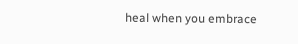heal when you embrace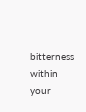bitterness within your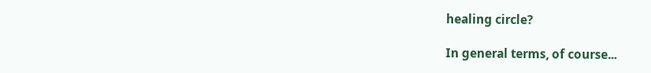healing circle?

In general terms, of course...